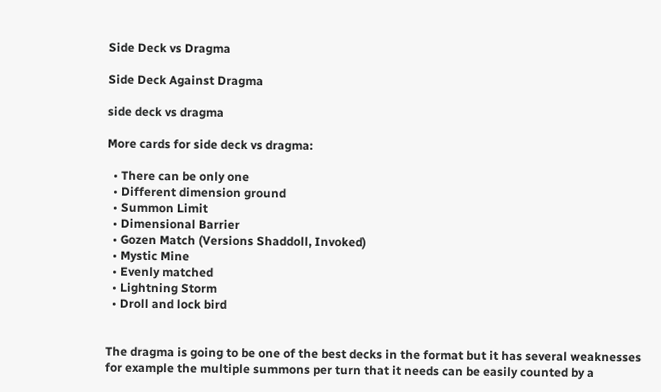Side Deck vs Dragma

Side Deck Against Dragma

side deck vs dragma

More cards for side deck vs dragma:

  • There can be only one
  • Different dimension ground
  • Summon Limit
  • Dimensional Barrier
  • Gozen Match (Versions Shaddoll, Invoked)
  • Mystic Mine
  • Evenly matched
  • Lightning Storm
  • Droll and lock bird


The dragma is going to be one of the best decks in the format but it has several weaknesses for example the multiple summons per turn that it needs can be easily counted by a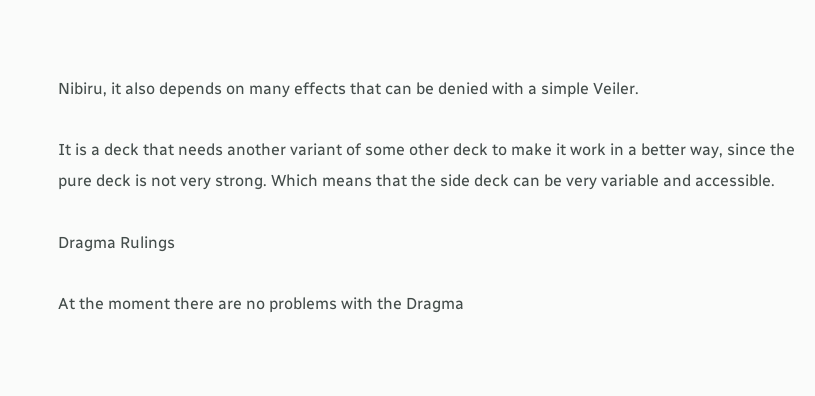Nibiru, it also depends on many effects that can be denied with a simple Veiler.

It is a deck that needs another variant of some other deck to make it work in a better way, since the pure deck is not very strong. Which means that the side deck can be very variable and accessible.

Dragma Rulings

At the moment there are no problems with the Dragma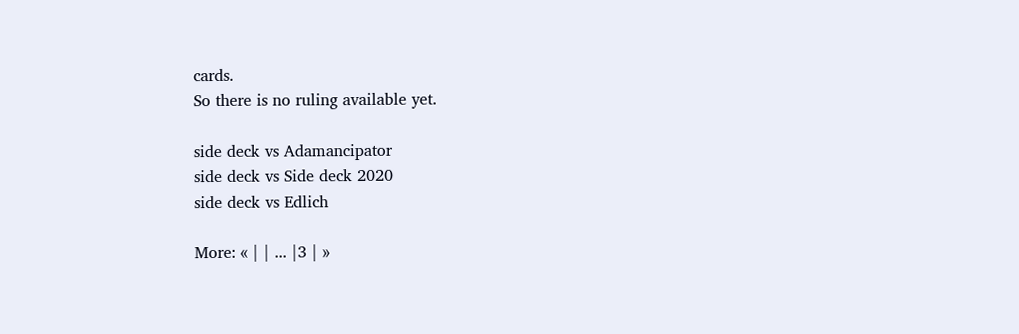cards.
So there is no ruling available yet.

side deck vs Adamancipator
side deck vs Side deck 2020
side deck vs Edlich

More: « | | ... |3 | »